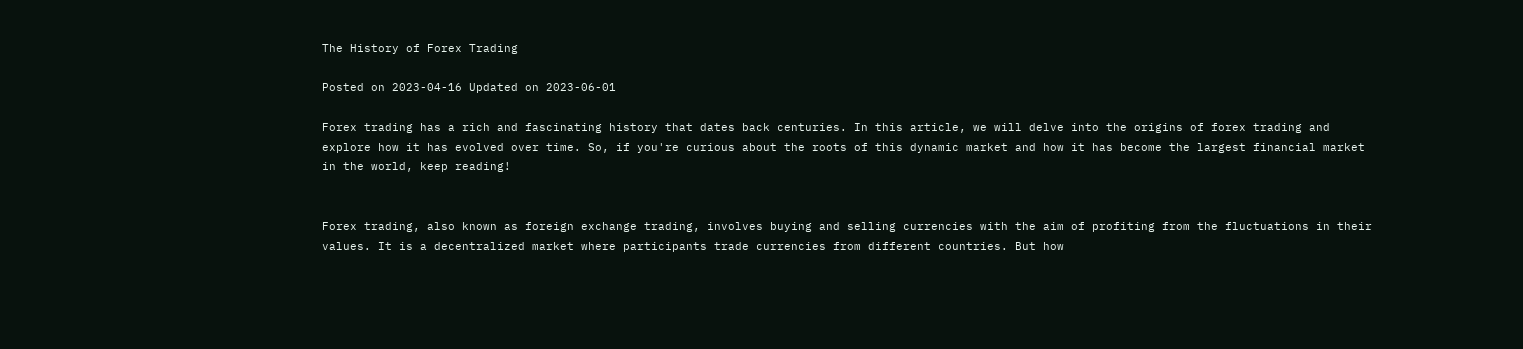The History of Forex Trading

Posted on 2023-04-16 Updated on 2023-06-01

Forex trading has a rich and fascinating history that dates back centuries. In this article, we will delve into the origins of forex trading and explore how it has evolved over time. So, if you're curious about the roots of this dynamic market and how it has become the largest financial market in the world, keep reading!


Forex trading, also known as foreign exchange trading, involves buying and selling currencies with the aim of profiting from the fluctuations in their values. It is a decentralized market where participants trade currencies from different countries. But how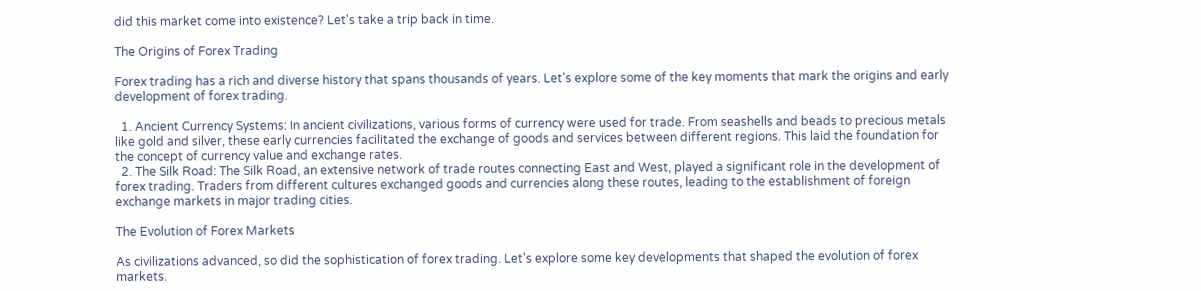did this market come into existence? Let's take a trip back in time.

The Origins of Forex Trading

Forex trading has a rich and diverse history that spans thousands of years. Let's explore some of the key moments that mark the origins and early development of forex trading.

  1. Ancient Currency Systems: In ancient civilizations, various forms of currency were used for trade. From seashells and beads to precious metals like gold and silver, these early currencies facilitated the exchange of goods and services between different regions. This laid the foundation for the concept of currency value and exchange rates.
  2. The Silk Road: The Silk Road, an extensive network of trade routes connecting East and West, played a significant role in the development of forex trading. Traders from different cultures exchanged goods and currencies along these routes, leading to the establishment of foreign exchange markets in major trading cities.

The Evolution of Forex Markets

As civilizations advanced, so did the sophistication of forex trading. Let's explore some key developments that shaped the evolution of forex markets.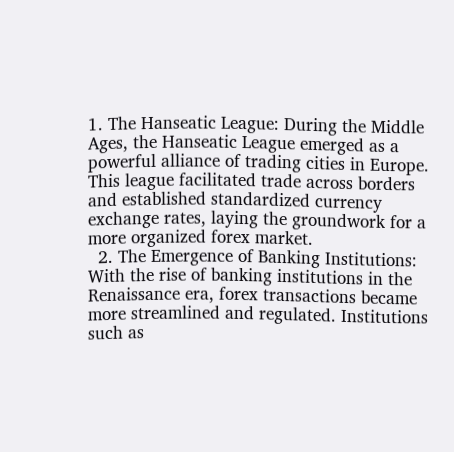1. The Hanseatic League: During the Middle Ages, the Hanseatic League emerged as a powerful alliance of trading cities in Europe. This league facilitated trade across borders and established standardized currency exchange rates, laying the groundwork for a more organized forex market.
  2. The Emergence of Banking Institutions: With the rise of banking institutions in the Renaissance era, forex transactions became more streamlined and regulated. Institutions such as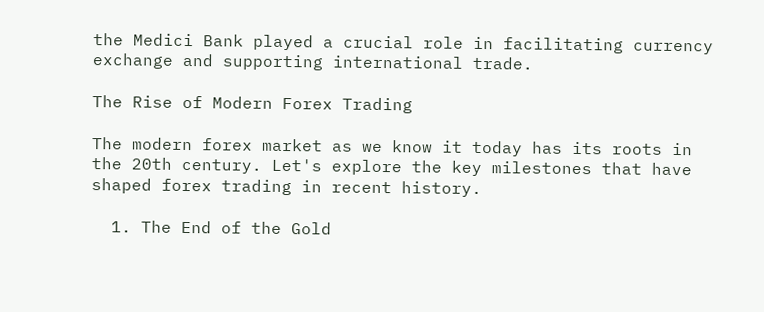the Medici Bank played a crucial role in facilitating currency exchange and supporting international trade.

The Rise of Modern Forex Trading

The modern forex market as we know it today has its roots in the 20th century. Let's explore the key milestones that have shaped forex trading in recent history.

  1. The End of the Gold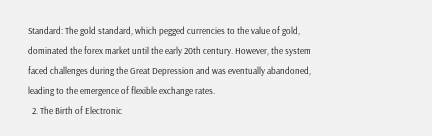Standard: The gold standard, which pegged currencies to the value of gold, dominated the forex market until the early 20th century. However, the system faced challenges during the Great Depression and was eventually abandoned, leading to the emergence of flexible exchange rates.
  2. The Birth of Electronic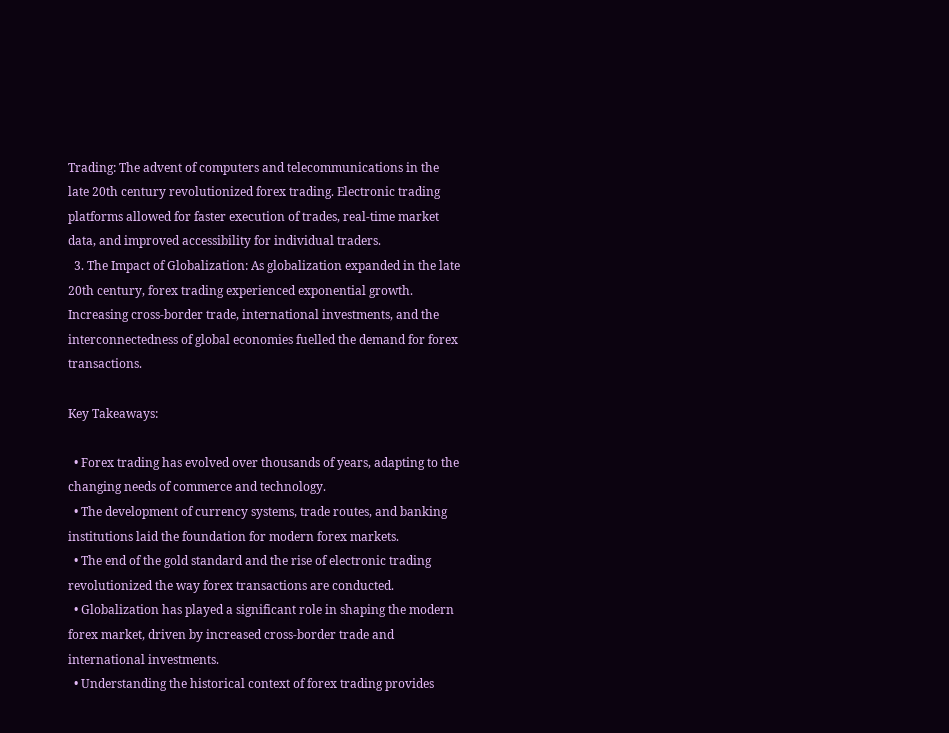Trading: The advent of computers and telecommunications in the late 20th century revolutionized forex trading. Electronic trading platforms allowed for faster execution of trades, real-time market data, and improved accessibility for individual traders.
  3. The Impact of Globalization: As globalization expanded in the late 20th century, forex trading experienced exponential growth. Increasing cross-border trade, international investments, and the interconnectedness of global economies fuelled the demand for forex transactions.

Key Takeaways:

  • Forex trading has evolved over thousands of years, adapting to the changing needs of commerce and technology.
  • The development of currency systems, trade routes, and banking institutions laid the foundation for modern forex markets.
  • The end of the gold standard and the rise of electronic trading revolutionized the way forex transactions are conducted.
  • Globalization has played a significant role in shaping the modern forex market, driven by increased cross-border trade and international investments.
  • Understanding the historical context of forex trading provides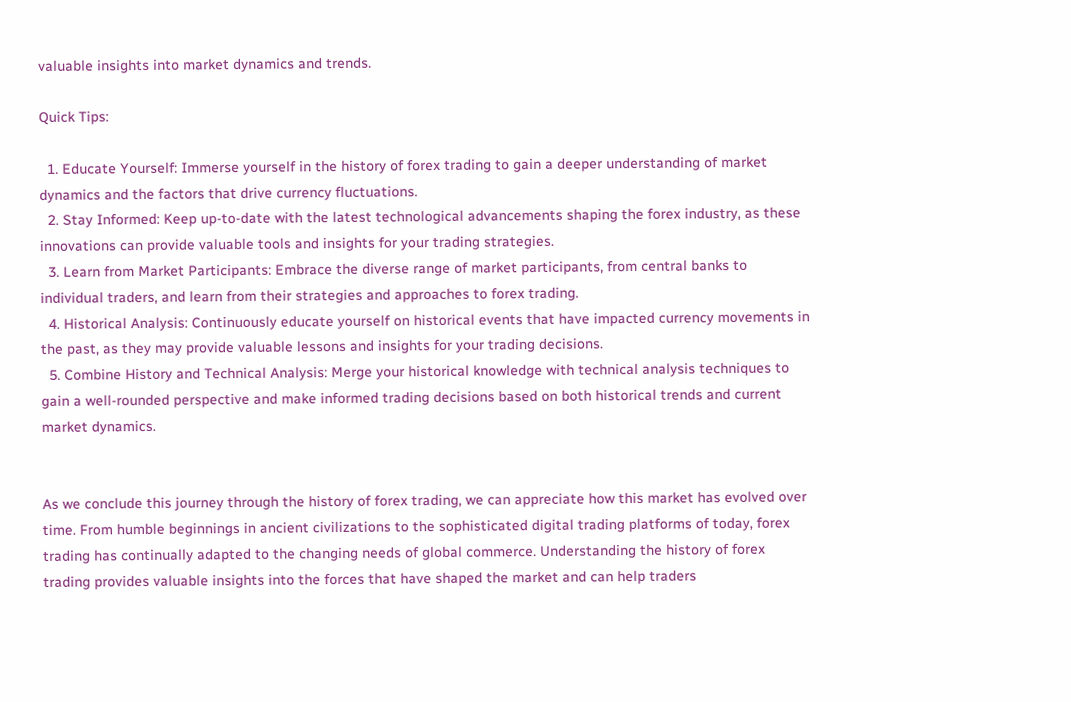valuable insights into market dynamics and trends.

Quick Tips:

  1. Educate Yourself: Immerse yourself in the history of forex trading to gain a deeper understanding of market dynamics and the factors that drive currency fluctuations.
  2. Stay Informed: Keep up-to-date with the latest technological advancements shaping the forex industry, as these innovations can provide valuable tools and insights for your trading strategies.
  3. Learn from Market Participants: Embrace the diverse range of market participants, from central banks to individual traders, and learn from their strategies and approaches to forex trading.
  4. Historical Analysis: Continuously educate yourself on historical events that have impacted currency movements in the past, as they may provide valuable lessons and insights for your trading decisions.
  5. Combine History and Technical Analysis: Merge your historical knowledge with technical analysis techniques to gain a well-rounded perspective and make informed trading decisions based on both historical trends and current market dynamics.


As we conclude this journey through the history of forex trading, we can appreciate how this market has evolved over time. From humble beginnings in ancient civilizations to the sophisticated digital trading platforms of today, forex trading has continually adapted to the changing needs of global commerce. Understanding the history of forex trading provides valuable insights into the forces that have shaped the market and can help traders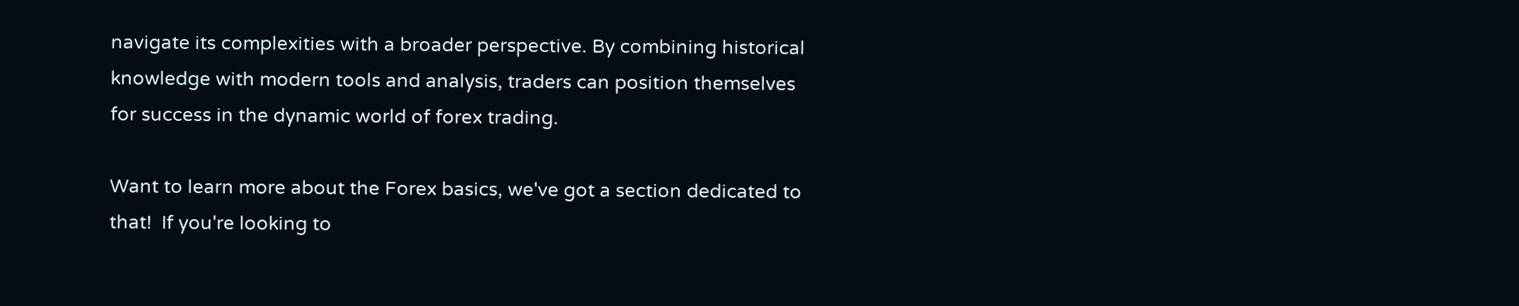navigate its complexities with a broader perspective. By combining historical knowledge with modern tools and analysis, traders can position themselves for success in the dynamic world of forex trading.

Want to learn more about the Forex basics, we've got a section dedicated to that!  If you're looking to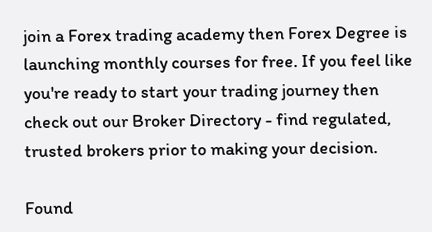join a Forex trading academy then Forex Degree is launching monthly courses for free. If you feel like you're ready to start your trading journey then check out our Broker Directory - find regulated, trusted brokers prior to making your decision.

Found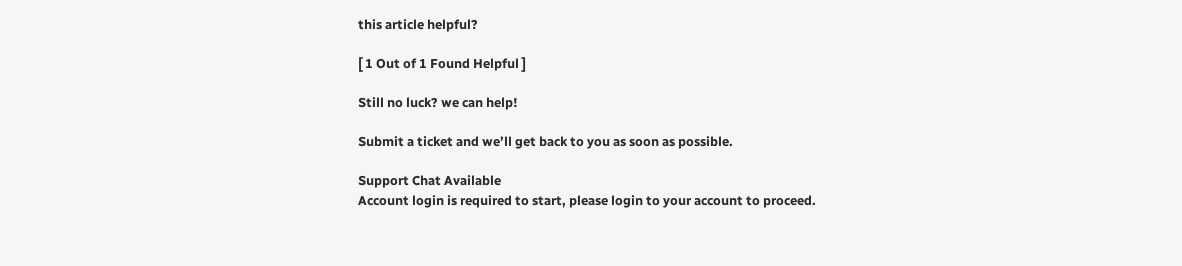this article helpful?

[ 1 Out of 1 Found Helpful ]

Still no luck? we can help!

Submit a ticket and we’ll get back to you as soon as possible.

Support Chat Available
Account login is required to start, please login to your account to proceed.